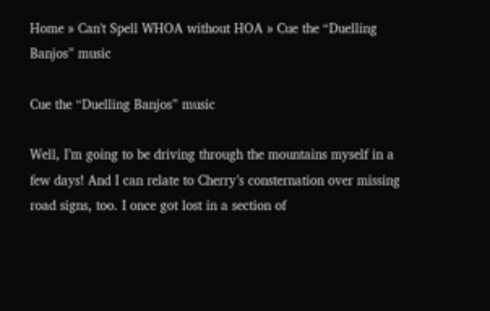Home » Can't Spell WHOA without HOA » Cue the “Duelling Banjos” music

Cue the “Duelling Banjos” music

Well, I’m going to be driving through the mountains myself in a few days! And I can relate to Cherry’s consternation over missing road signs, too. I once got lost in a section of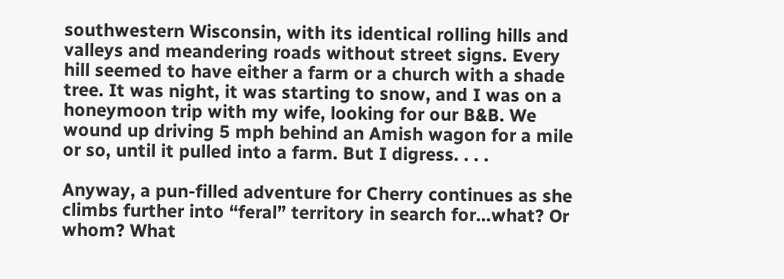southwestern Wisconsin, with its identical rolling hills and valleys and meandering roads without street signs. Every hill seemed to have either a farm or a church with a shade tree. It was night, it was starting to snow, and I was on a honeymoon trip with my wife, looking for our B&B. We wound up driving 5 mph behind an Amish wagon for a mile or so, until it pulled into a farm. But I digress. . . .

Anyway, a pun-filled adventure for Cherry continues as she climbs further into “feral” territory in search for…what? Or whom? What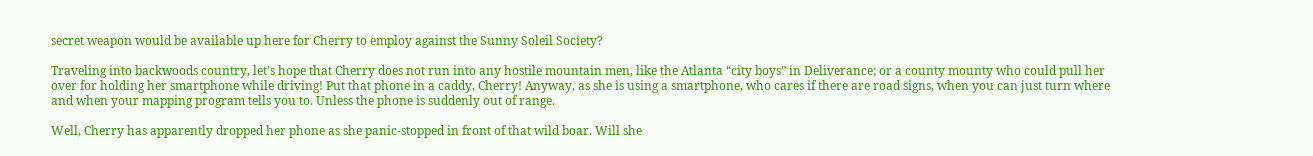secret weapon would be available up here for Cherry to employ against the Sunny Soleil Society?

Traveling into backwoods country, let’s hope that Cherry does not run into any hostile mountain men, like the Atlanta “city boys” in Deliverance; or a county mounty who could pull her over for holding her smartphone while driving! Put that phone in a caddy, Cherry! Anyway, as she is using a smartphone, who cares if there are road signs, when you can just turn where and when your mapping program tells you to. Unless the phone is suddenly out of range.

Well, Cherry has apparently dropped her phone as she panic-stopped in front of that wild boar. Will she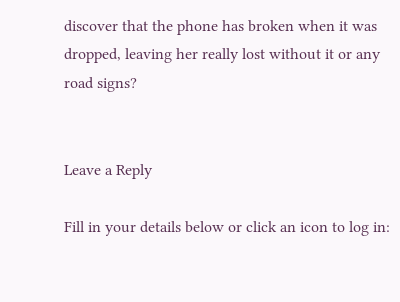discover that the phone has broken when it was dropped, leaving her really lost without it or any road signs?


Leave a Reply

Fill in your details below or click an icon to log in: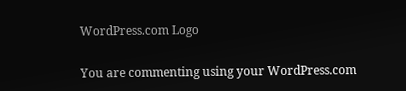WordPress.com Logo

You are commenting using your WordPress.com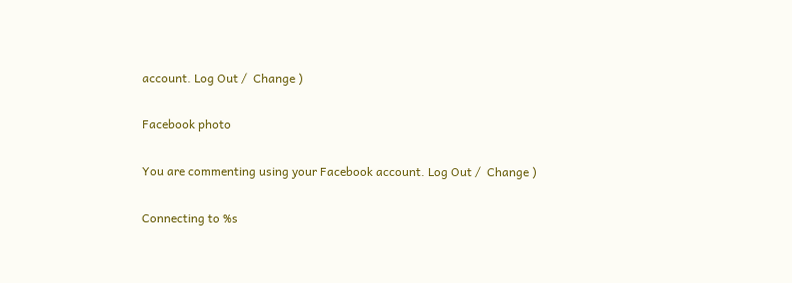account. Log Out /  Change )

Facebook photo

You are commenting using your Facebook account. Log Out /  Change )

Connecting to %s